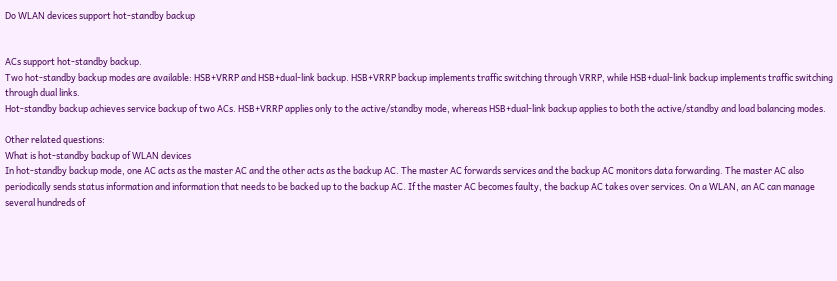Do WLAN devices support hot-standby backup


ACs support hot-standby backup.
Two hot-standby backup modes are available: HSB+VRRP and HSB+dual-link backup. HSB+VRRP backup implements traffic switching through VRRP, while HSB+dual-link backup implements traffic switching through dual links.
Hot-standby backup achieves service backup of two ACs. HSB+VRRP applies only to the active/standby mode, whereas HSB+dual-link backup applies to both the active/standby and load balancing modes.

Other related questions:
What is hot-standby backup of WLAN devices
In hot-standby backup mode, one AC acts as the master AC and the other acts as the backup AC. The master AC forwards services and the backup AC monitors data forwarding. The master AC also periodically sends status information and information that needs to be backed up to the backup AC. If the master AC becomes faulty, the backup AC takes over services. On a WLAN, an AC can manage several hundreds of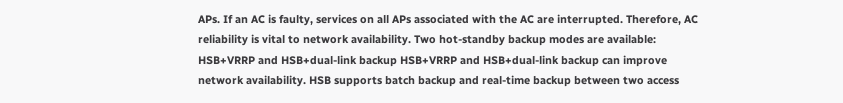APs. If an AC is faulty, services on all APs associated with the AC are interrupted. Therefore, AC reliability is vital to network availability. Two hot-standby backup modes are available: HSB+VRRP and HSB+dual-link backup HSB+VRRP and HSB+dual-link backup can improve network availability. HSB supports batch backup and real-time backup between two access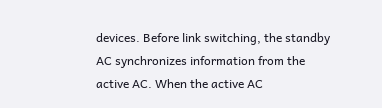devices. Before link switching, the standby AC synchronizes information from the active AC. When the active AC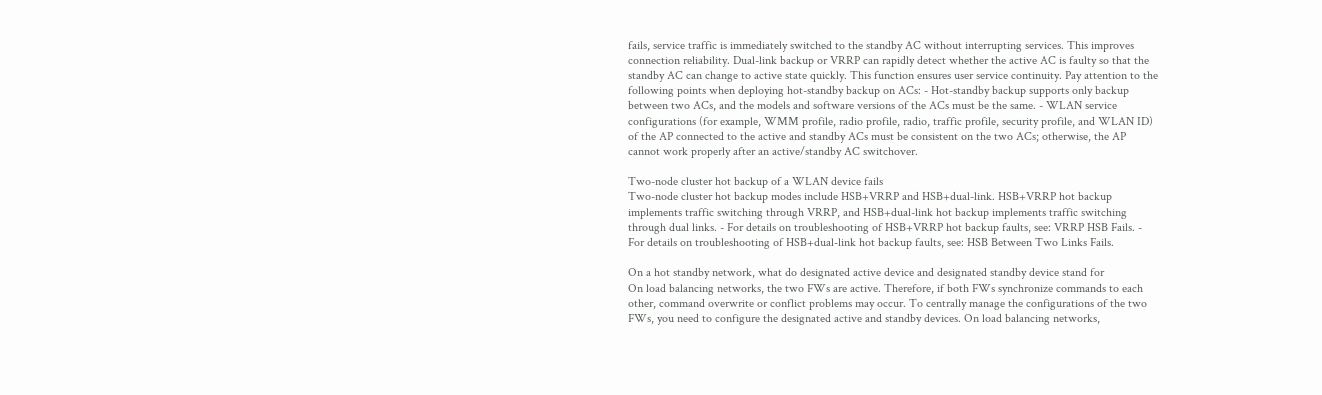fails, service traffic is immediately switched to the standby AC without interrupting services. This improves connection reliability. Dual-link backup or VRRP can rapidly detect whether the active AC is faulty so that the standby AC can change to active state quickly. This function ensures user service continuity. Pay attention to the following points when deploying hot-standby backup on ACs: - Hot-standby backup supports only backup between two ACs, and the models and software versions of the ACs must be the same. - WLAN service configurations (for example, WMM profile, radio profile, radio, traffic profile, security profile, and WLAN ID) of the AP connected to the active and standby ACs must be consistent on the two ACs; otherwise, the AP cannot work properly after an active/standby AC switchover.

Two-node cluster hot backup of a WLAN device fails
Two-node cluster hot backup modes include HSB+VRRP and HSB+dual-link. HSB+VRRP hot backup implements traffic switching through VRRP, and HSB+dual-link hot backup implements traffic switching through dual links. - For details on troubleshooting of HSB+VRRP hot backup faults, see: VRRP HSB Fails. - For details on troubleshooting of HSB+dual-link hot backup faults, see: HSB Between Two Links Fails.

On a hot standby network, what do designated active device and designated standby device stand for
On load balancing networks, the two FWs are active. Therefore, if both FWs synchronize commands to each other, command overwrite or conflict problems may occur. To centrally manage the configurations of the two FWs, you need to configure the designated active and standby devices. On load balancing networks,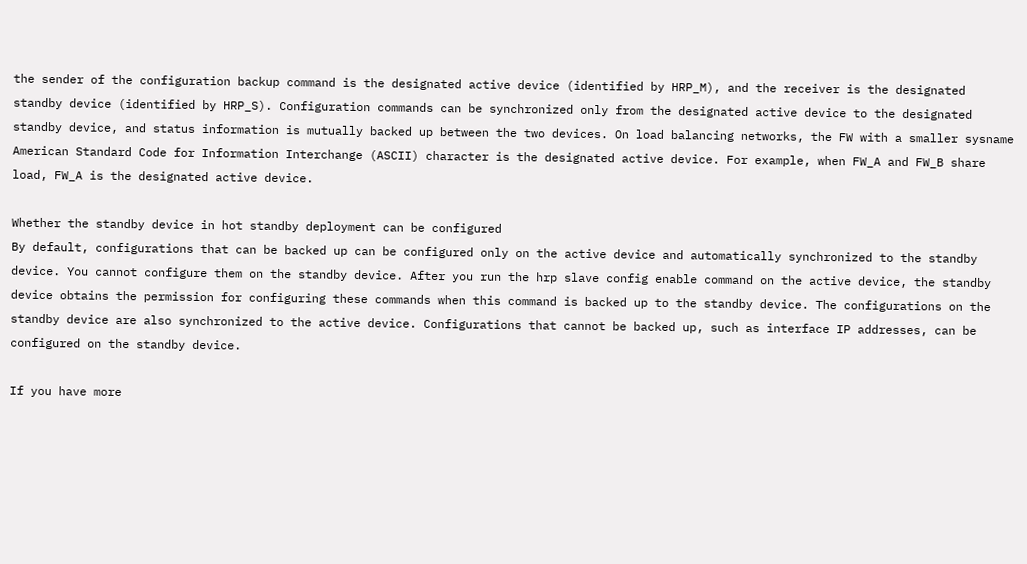the sender of the configuration backup command is the designated active device (identified by HRP_M), and the receiver is the designated standby device (identified by HRP_S). Configuration commands can be synchronized only from the designated active device to the designated standby device, and status information is mutually backed up between the two devices. On load balancing networks, the FW with a smaller sysname American Standard Code for Information Interchange (ASCII) character is the designated active device. For example, when FW_A and FW_B share load, FW_A is the designated active device.

Whether the standby device in hot standby deployment can be configured
By default, configurations that can be backed up can be configured only on the active device and automatically synchronized to the standby device. You cannot configure them on the standby device. After you run the hrp slave config enable command on the active device, the standby device obtains the permission for configuring these commands when this command is backed up to the standby device. The configurations on the standby device are also synchronized to the active device. Configurations that cannot be backed up, such as interface IP addresses, can be configured on the standby device.

If you have more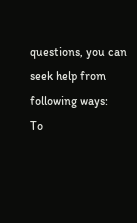questions, you can seek help from following ways:
To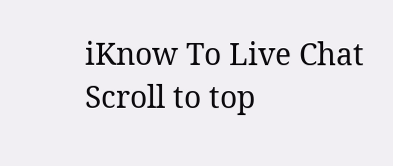iKnow To Live Chat
Scroll to top